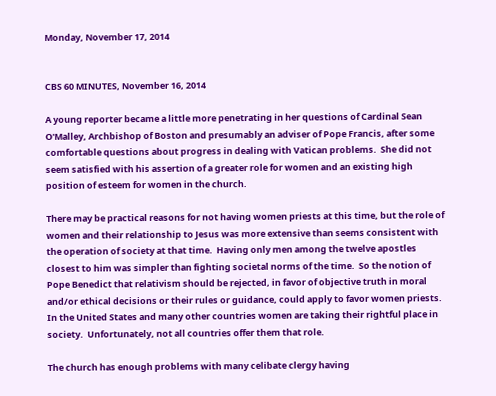Monday, November 17, 2014


CBS 60 MINUTES, November 16, 2014

A young reporter became a little more penetrating in her questions of Cardinal Sean O'Malley, Archbishop of Boston and presumably an adviser of Pope Francis, after some comfortable questions about progress in dealing with Vatican problems.  She did not seem satisfied with his assertion of a greater role for women and an existing high position of esteem for women in the church.

There may be practical reasons for not having women priests at this time, but the role of women and their relationship to Jesus was more extensive than seems consistent with the operation of society at that time.  Having only men among the twelve apostles closest to him was simpler than fighting societal norms of the time.  So the notion of Pope Benedict that relativism should be rejected, in favor of objective truth in moral and/or ethical decisions or their rules or guidance, could apply to favor women priests.  In the United States and many other countries women are taking their rightful place in society.  Unfortunately, not all countries offer them that role.

The church has enough problems with many celibate clergy having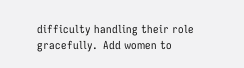difficulty handling their role gracefully.  Add women to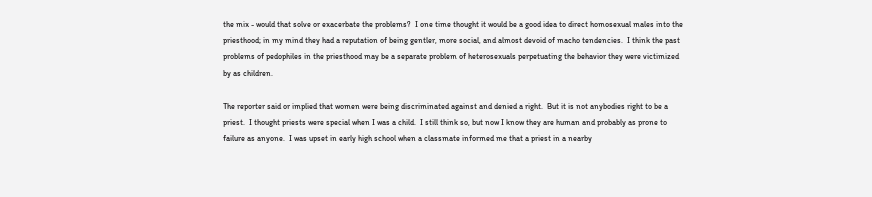the mix - would that solve or exacerbate the problems?  I one time thought it would be a good idea to direct homosexual males into the priesthood; in my mind they had a reputation of being gentler, more social, and almost devoid of macho tendencies.  I think the past problems of pedophiles in the priesthood may be a separate problem of heterosexuals perpetuating the behavior they were victimized by as children.

The reporter said or implied that women were being discriminated against and denied a right.  But it is not anybodies right to be a priest.  I thought priests were special when I was a child.  I still think so, but now I know they are human and probably as prone to failure as anyone.  I was upset in early high school when a classmate informed me that a priest in a nearby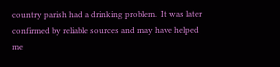country parish had a drinking problem.  It was later confirmed by reliable sources and may have helped me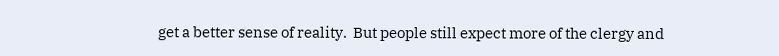get a better sense of reality.  But people still expect more of the clergy and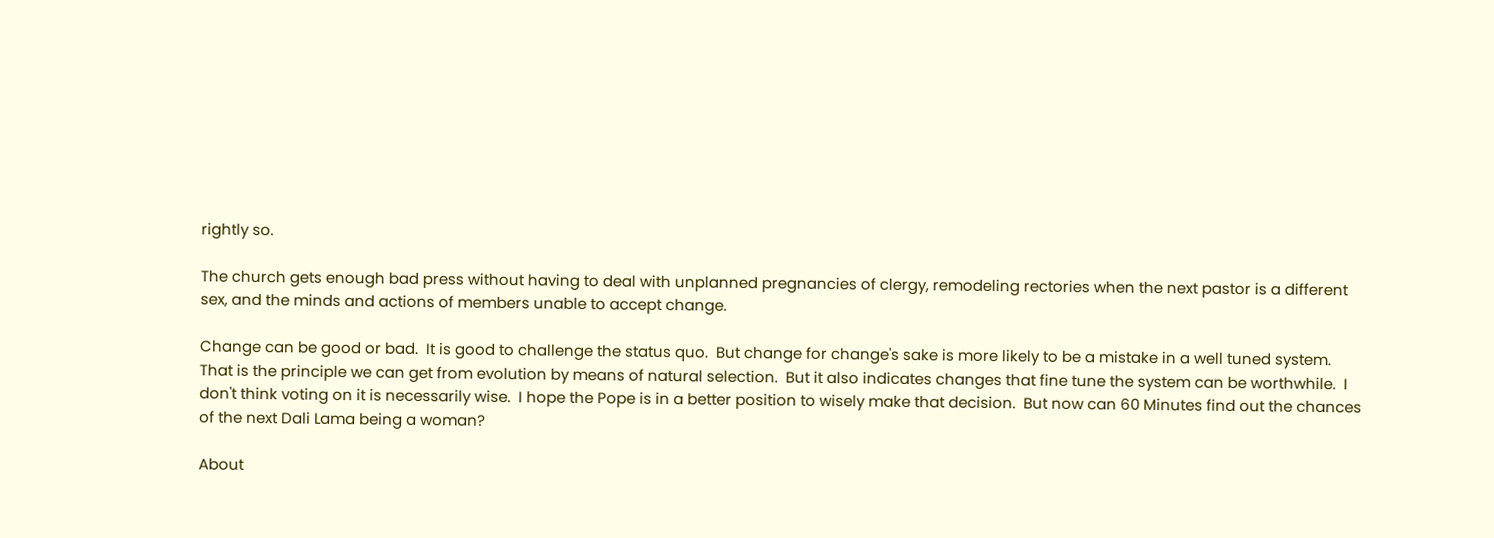rightly so.

The church gets enough bad press without having to deal with unplanned pregnancies of clergy, remodeling rectories when the next pastor is a different sex, and the minds and actions of members unable to accept change.

Change can be good or bad.  It is good to challenge the status quo.  But change for change's sake is more likely to be a mistake in a well tuned system.  That is the principle we can get from evolution by means of natural selection.  But it also indicates changes that fine tune the system can be worthwhile.  I don't think voting on it is necessarily wise.  I hope the Pope is in a better position to wisely make that decision.  But now can 60 Minutes find out the chances of the next Dali Lama being a woman?

About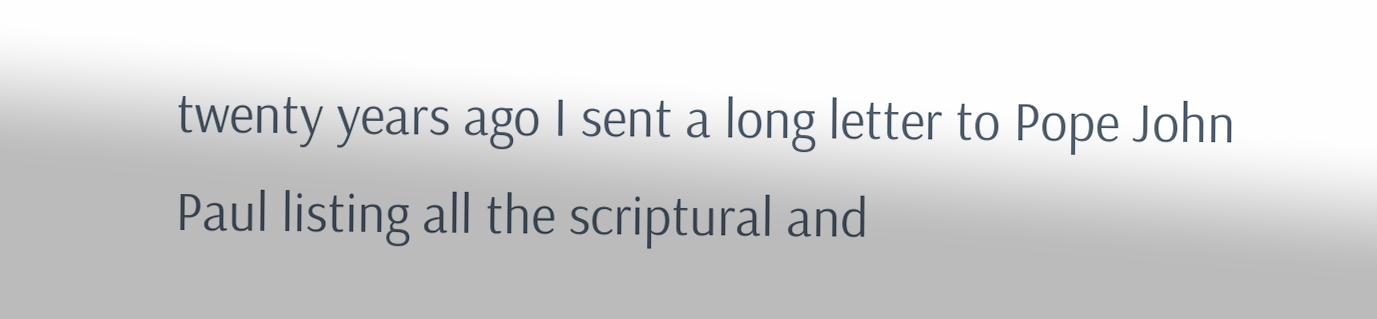twenty years ago I sent a long letter to Pope John Paul listing all the scriptural and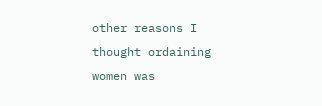other reasons I thought ordaining women was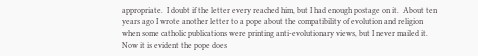appropriate.  I doubt if the letter every reached him, but I had enough postage on it.  About ten years ago I wrote another letter to a pope about the compatibility of evolution and religion when some catholic publications were printing anti-evolutionary views, but I never mailed it.  Now it is evident the pope does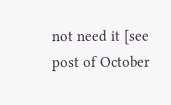not need it [see post of October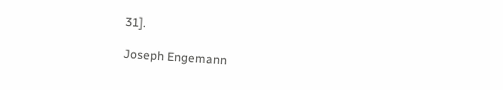31].

Joseph Engemann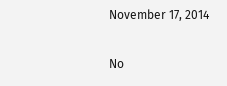November 17, 2014

No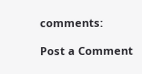comments:

Post a Comment